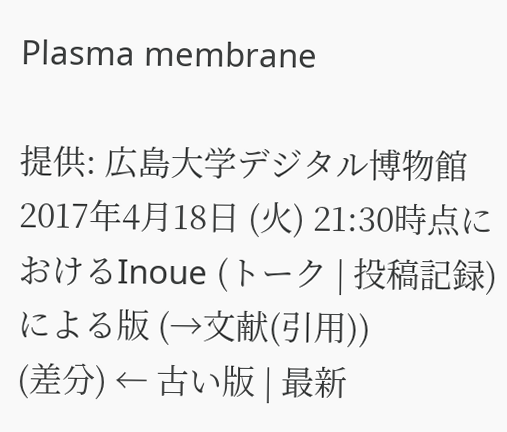Plasma membrane

提供: 広島大学デジタル博物館
2017年4月18日 (火) 21:30時点におけるInoue (トーク | 投稿記録)による版 (→文献(引用))
(差分) ← 古い版 | 最新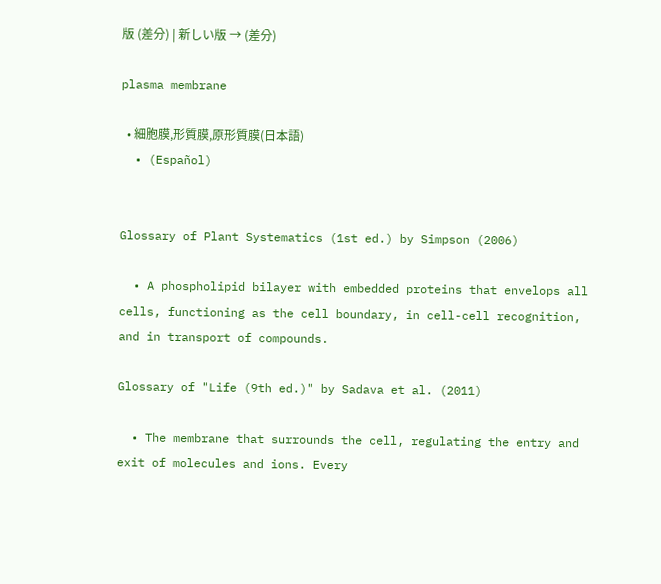版 (差分) | 新しい版 → (差分)

plasma membrane

  • 細胞膜,形質膜,原形質膜(日本語)
  • (Español)


Glossary of Plant Systematics (1st ed.) by Simpson (2006)

  • A phospholipid bilayer with embedded proteins that envelops all cells, functioning as the cell boundary, in cell-cell recognition, and in transport of compounds.

Glossary of "Life (9th ed.)" by Sadava et al. (2011)

  • The membrane that surrounds the cell, regulating the entry and exit of molecules and ions. Every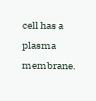cell has a plasma membrane.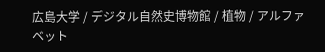広島大学 / デジタル自然史博物館 / 植物 / アルファベット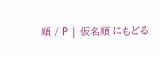順 / P | 仮名順 にもどる